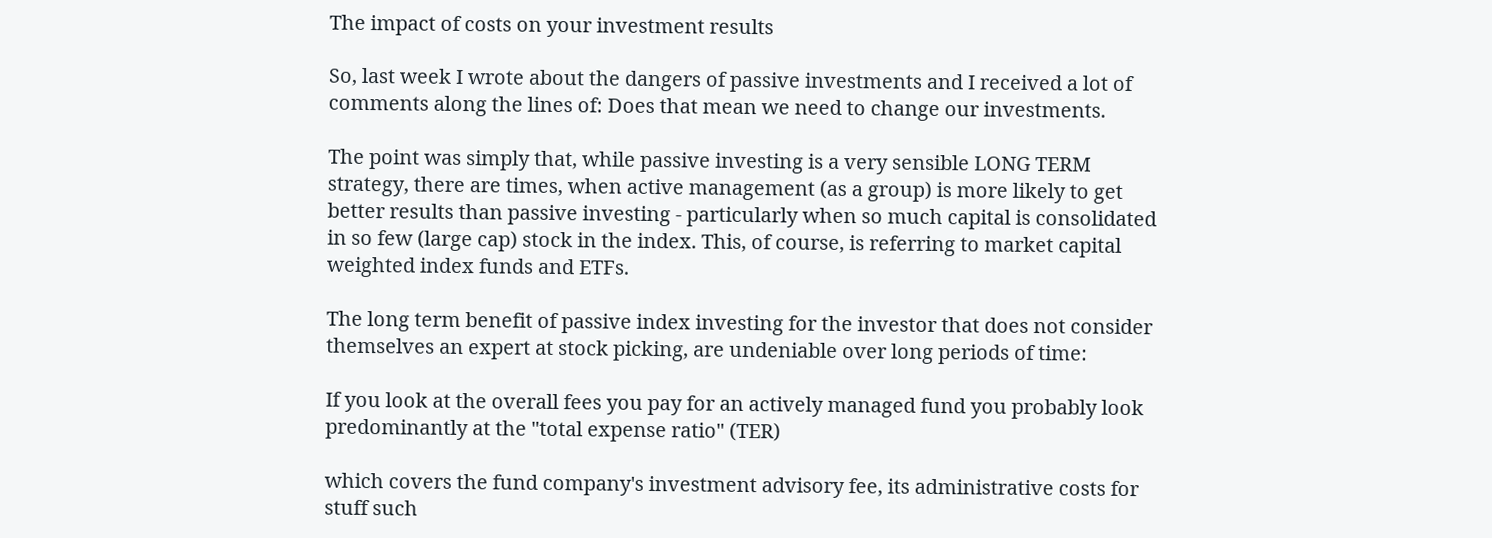The impact of costs on your investment results

So, last week I wrote about the dangers of passive investments and I received a lot of comments along the lines of: Does that mean we need to change our investments.

The point was simply that, while passive investing is a very sensible LONG TERM strategy, there are times, when active management (as a group) is more likely to get better results than passive investing - particularly when so much capital is consolidated in so few (large cap) stock in the index. This, of course, is referring to market capital weighted index funds and ETFs.

The long term benefit of passive index investing for the investor that does not consider themselves an expert at stock picking, are undeniable over long periods of time:

If you look at the overall fees you pay for an actively managed fund you probably look predominantly at the "total expense ratio" (TER)

which covers the fund company's investment advisory fee, its administrative costs for stuff such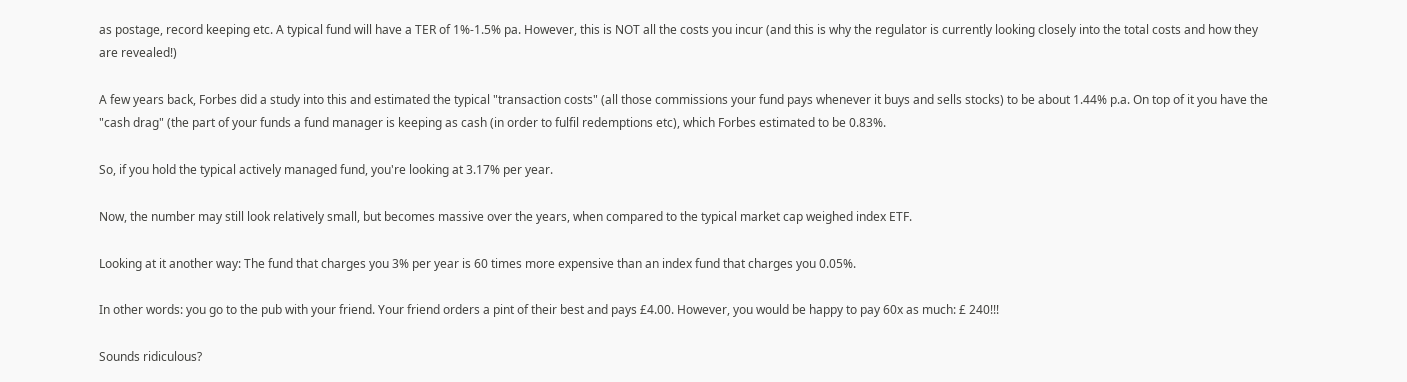as postage, record keeping etc. A typical fund will have a TER of 1%-1.5% pa. However, this is NOT all the costs you incur (and this is why the regulator is currently looking closely into the total costs and how they are revealed!)

A few years back, Forbes did a study into this and estimated the typical "transaction costs" (all those commissions your fund pays whenever it buys and sells stocks) to be about 1.44% p.a. On top of it you have the "cash drag" (the part of your funds a fund manager is keeping as cash (in order to fulfil redemptions etc), which Forbes estimated to be 0.83%.

So, if you hold the typical actively managed fund, you're looking at 3.17% per year.

Now, the number may still look relatively small, but becomes massive over the years, when compared to the typical market cap weighed index ETF.

Looking at it another way: The fund that charges you 3% per year is 60 times more expensive than an index fund that charges you 0.05%.

In other words: you go to the pub with your friend. Your friend orders a pint of their best and pays £4.00. However, you would be happy to pay 60x as much: £ 240!!!

Sounds ridiculous?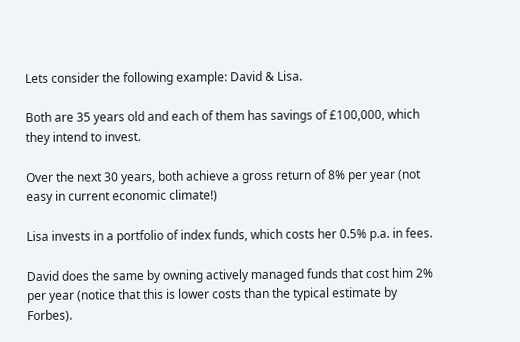Lets consider the following example: David & Lisa.

Both are 35 years old and each of them has savings of £100,000, which they intend to invest.

Over the next 30 years, both achieve a gross return of 8% per year (not easy in current economic climate!)

Lisa invests in a portfolio of index funds, which costs her 0.5% p.a. in fees.

David does the same by owning actively managed funds that cost him 2% per year (notice that this is lower costs than the typical estimate by Forbes).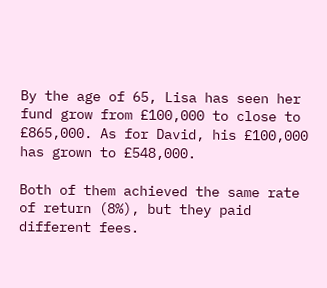By the age of 65, Lisa has seen her fund grow from £100,000 to close to £865,000. As for David, his £100,000 has grown to £548,000.

Both of them achieved the same rate of return (8%), but they paid different fees.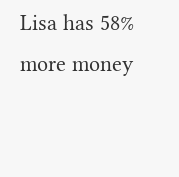Lisa has 58% more money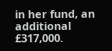in her fund, an additional £317,000.